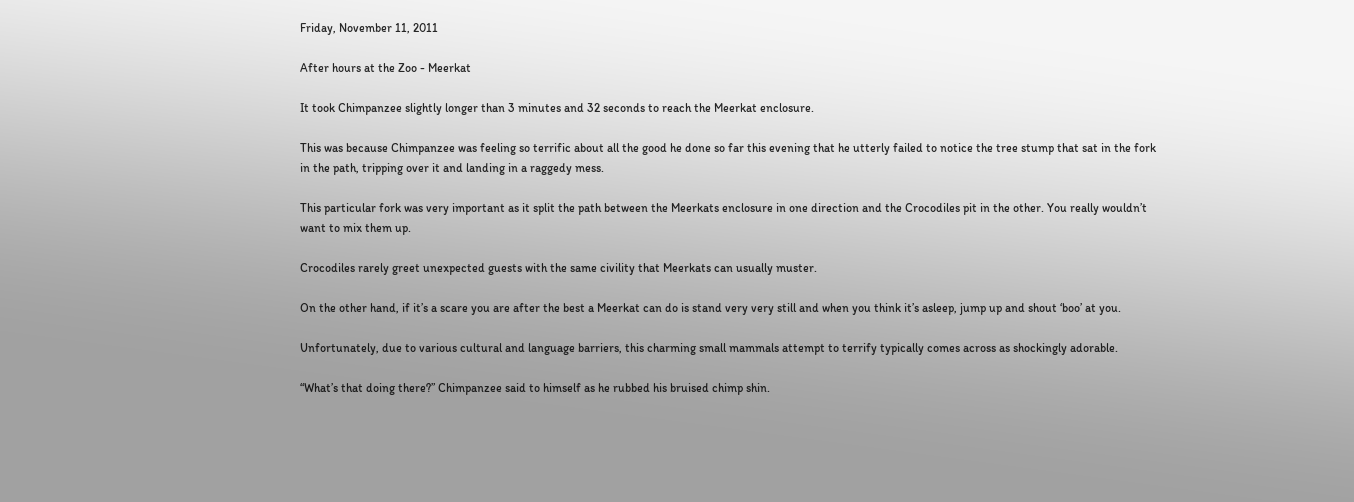Friday, November 11, 2011

After hours at the Zoo - Meerkat

It took Chimpanzee slightly longer than 3 minutes and 32 seconds to reach the Meerkat enclosure.

This was because Chimpanzee was feeling so terrific about all the good he done so far this evening that he utterly failed to notice the tree stump that sat in the fork in the path, tripping over it and landing in a raggedy mess.

This particular fork was very important as it split the path between the Meerkats enclosure in one direction and the Crocodiles pit in the other. You really wouldn’t want to mix them up.

Crocodiles rarely greet unexpected guests with the same civility that Meerkats can usually muster.

On the other hand, if it’s a scare you are after the best a Meerkat can do is stand very very still and when you think it’s asleep, jump up and shout ‘boo’ at you.

Unfortunately, due to various cultural and language barriers, this charming small mammals attempt to terrify typically comes across as shockingly adorable.

“What’s that doing there?” Chimpanzee said to himself as he rubbed his bruised chimp shin.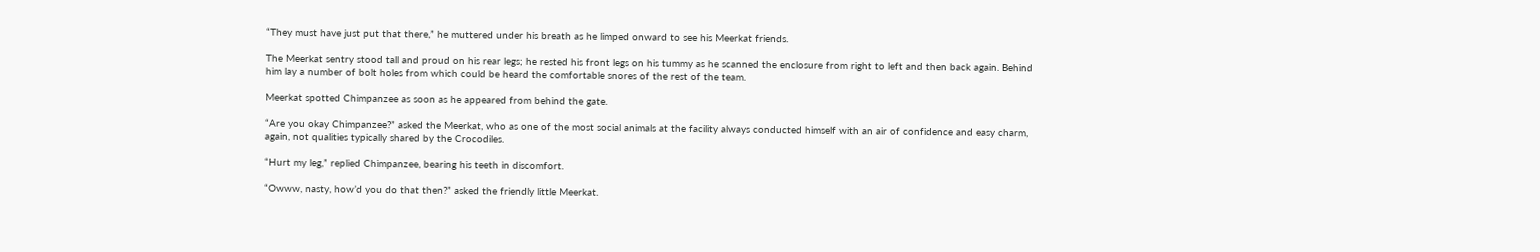“They must have just put that there,” he muttered under his breath as he limped onward to see his Meerkat friends.

The Meerkat sentry stood tall and proud on his rear legs; he rested his front legs on his tummy as he scanned the enclosure from right to left and then back again. Behind him lay a number of bolt holes from which could be heard the comfortable snores of the rest of the team.

Meerkat spotted Chimpanzee as soon as he appeared from behind the gate.

“Are you okay Chimpanzee?” asked the Meerkat, who as one of the most social animals at the facility always conducted himself with an air of confidence and easy charm, again, not qualities typically shared by the Crocodiles.

“Hurt my leg,” replied Chimpanzee, bearing his teeth in discomfort.

“Owww, nasty, how’d you do that then?” asked the friendly little Meerkat.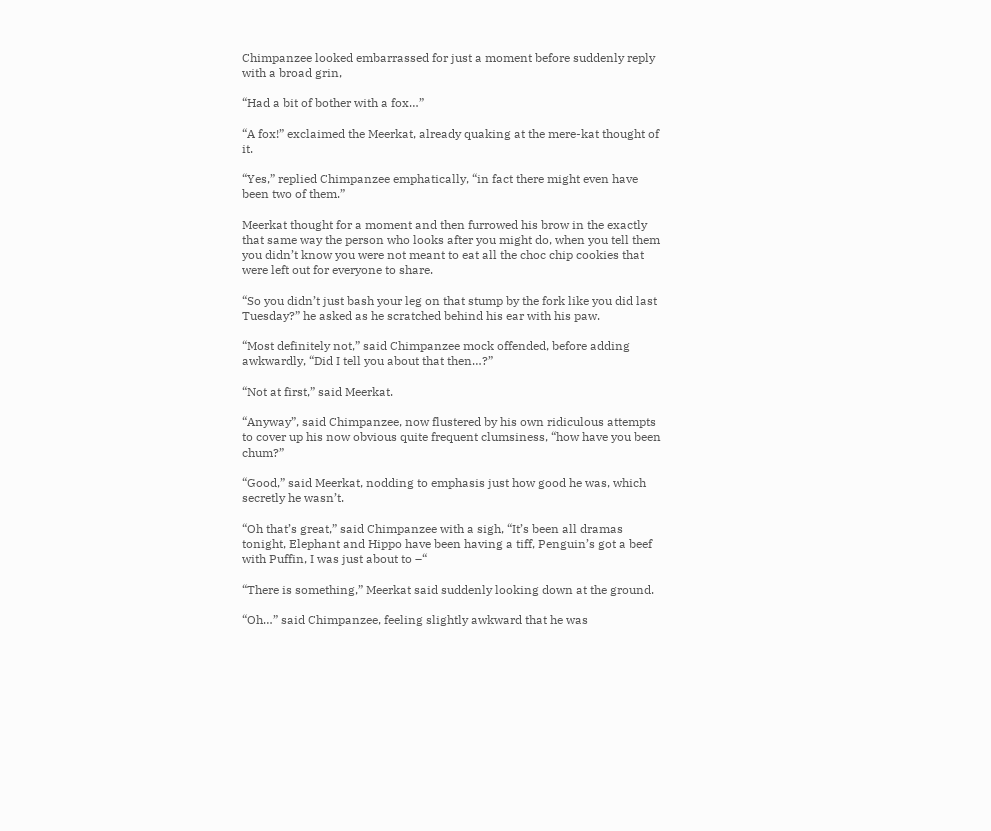Chimpanzee looked embarrassed for just a moment before suddenly reply with a broad grin,

“Had a bit of bother with a fox…”

“A fox!” exclaimed the Meerkat, already quaking at the mere-kat thought of it.

“Yes,” replied Chimpanzee emphatically, “in fact there might even have been two of them.”

Meerkat thought for a moment and then furrowed his brow in the exactly that same way the person who looks after you might do, when you tell them you didn’t know you were not meant to eat all the choc chip cookies that were left out for everyone to share.

“So you didn’t just bash your leg on that stump by the fork like you did last Tuesday?” he asked as he scratched behind his ear with his paw.

“Most definitely not,” said Chimpanzee mock offended, before adding awkwardly, “Did I tell you about that then…?”

“Not at first,” said Meerkat.

“Anyway”, said Chimpanzee, now flustered by his own ridiculous attempts to cover up his now obvious quite frequent clumsiness, “how have you been chum?”

“Good,” said Meerkat, nodding to emphasis just how good he was, which secretly he wasn’t.

“Oh that’s great,” said Chimpanzee with a sigh, “It’s been all dramas tonight, Elephant and Hippo have been having a tiff, Penguin’s got a beef with Puffin, I was just about to –“

“There is something,” Meerkat said suddenly looking down at the ground.

“Oh…” said Chimpanzee, feeling slightly awkward that he was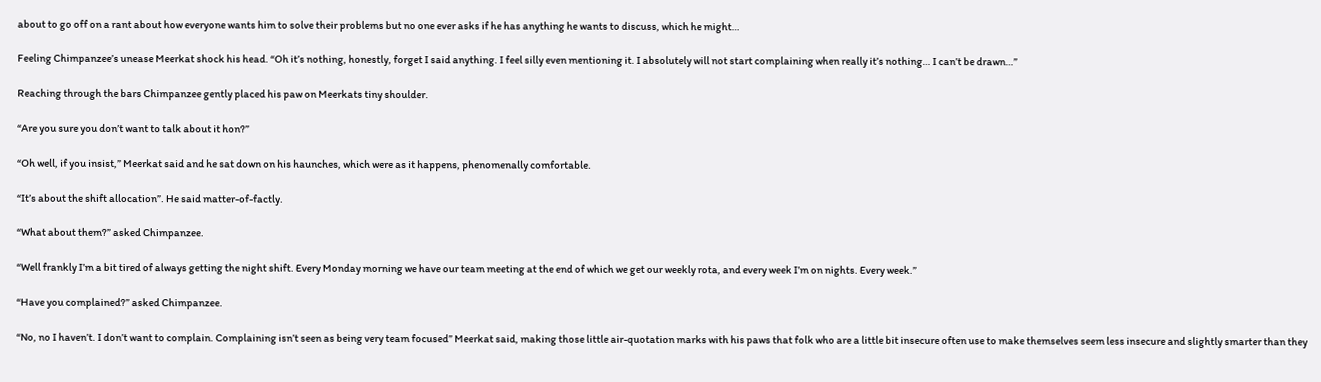about to go off on a rant about how everyone wants him to solve their problems but no one ever asks if he has anything he wants to discuss, which he might…

Feeling Chimpanzee’s unease Meerkat shock his head. “Oh it’s nothing, honestly, forget I said anything. I feel silly even mentioning it. I absolutely will not start complaining when really it’s nothing… I can’t be drawn…”

Reaching through the bars Chimpanzee gently placed his paw on Meerkats tiny shoulder.

“Are you sure you don’t want to talk about it hon?”

“Oh well, if you insist,” Meerkat said and he sat down on his haunches, which were as it happens, phenomenally comfortable.

“It’s about the shift allocation”. He said matter-of-factly.

“What about them?” asked Chimpanzee.

“Well frankly I’m a bit tired of always getting the night shift. Every Monday morning we have our team meeting at the end of which we get our weekly rota, and every week I’m on nights. Every week.”

“Have you complained?” asked Chimpanzee.

“No, no I haven’t. I don’t want to complain. Complaining isn’t seen as being very team focused” Meerkat said, making those little air-quotation marks with his paws that folk who are a little bit insecure often use to make themselves seem less insecure and slightly smarter than they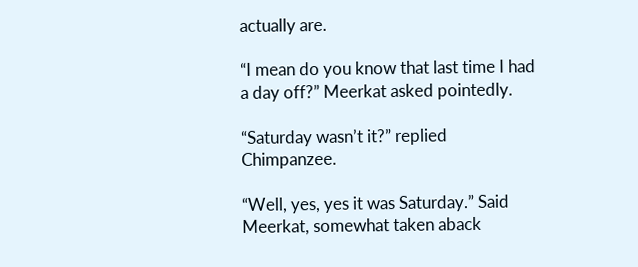actually are.

“I mean do you know that last time I had a day off?” Meerkat asked pointedly.

“Saturday wasn’t it?” replied Chimpanzee.

“Well, yes, yes it was Saturday.” Said Meerkat, somewhat taken aback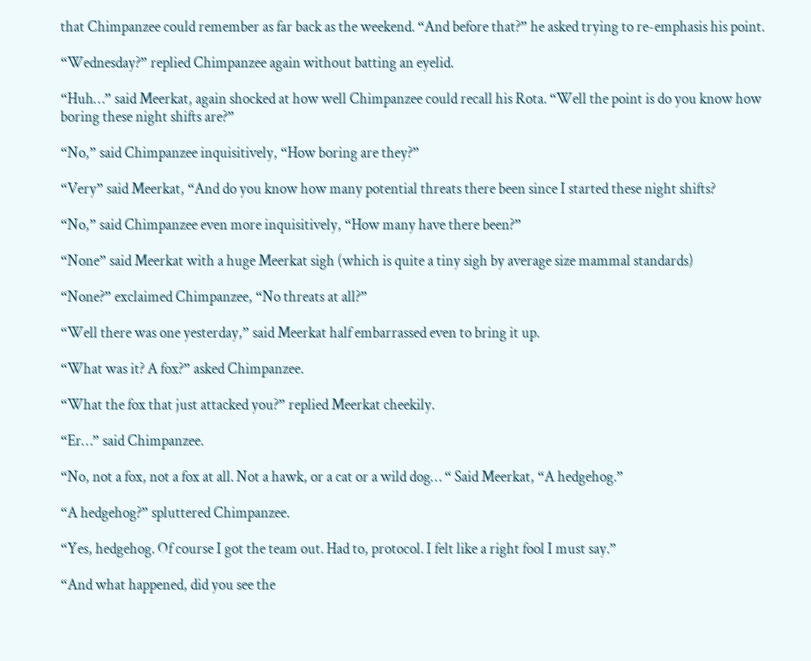that Chimpanzee could remember as far back as the weekend. “And before that?” he asked trying to re-emphasis his point.

“Wednesday?” replied Chimpanzee again without batting an eyelid.

“Huh…” said Meerkat, again shocked at how well Chimpanzee could recall his Rota. “Well the point is do you know how boring these night shifts are?”

“No,” said Chimpanzee inquisitively, “How boring are they?”

“Very” said Meerkat, “And do you know how many potential threats there been since I started these night shifts?

“No,” said Chimpanzee even more inquisitively, “How many have there been?”

“None” said Meerkat with a huge Meerkat sigh (which is quite a tiny sigh by average size mammal standards)

“None?” exclaimed Chimpanzee, “No threats at all?”

“Well there was one yesterday,” said Meerkat half embarrassed even to bring it up.

“What was it? A fox?” asked Chimpanzee.

“What the fox that just attacked you?” replied Meerkat cheekily.

“Er…” said Chimpanzee.

“No, not a fox, not a fox at all. Not a hawk, or a cat or a wild dog… “ Said Meerkat, “A hedgehog.”

“A hedgehog?” spluttered Chimpanzee.

“Yes, hedgehog. Of course I got the team out. Had to, protocol. I felt like a right fool I must say.”

“And what happened, did you see the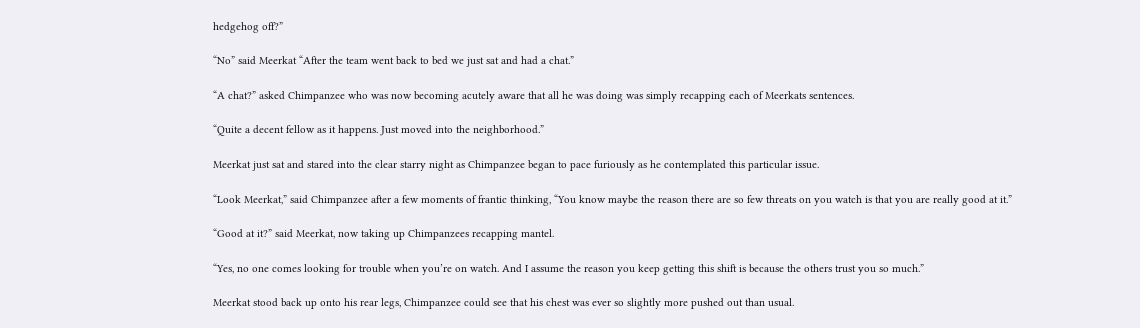hedgehog off?”

“No” said Meerkat “After the team went back to bed we just sat and had a chat.”

“A chat?” asked Chimpanzee who was now becoming acutely aware that all he was doing was simply recapping each of Meerkats sentences.

“Quite a decent fellow as it happens. Just moved into the neighborhood.”

Meerkat just sat and stared into the clear starry night as Chimpanzee began to pace furiously as he contemplated this particular issue.

“Look Meerkat,” said Chimpanzee after a few moments of frantic thinking, “You know maybe the reason there are so few threats on you watch is that you are really good at it.”

“Good at it?” said Meerkat, now taking up Chimpanzees recapping mantel.

“Yes, no one comes looking for trouble when you’re on watch. And I assume the reason you keep getting this shift is because the others trust you so much.”

Meerkat stood back up onto his rear legs, Chimpanzee could see that his chest was ever so slightly more pushed out than usual.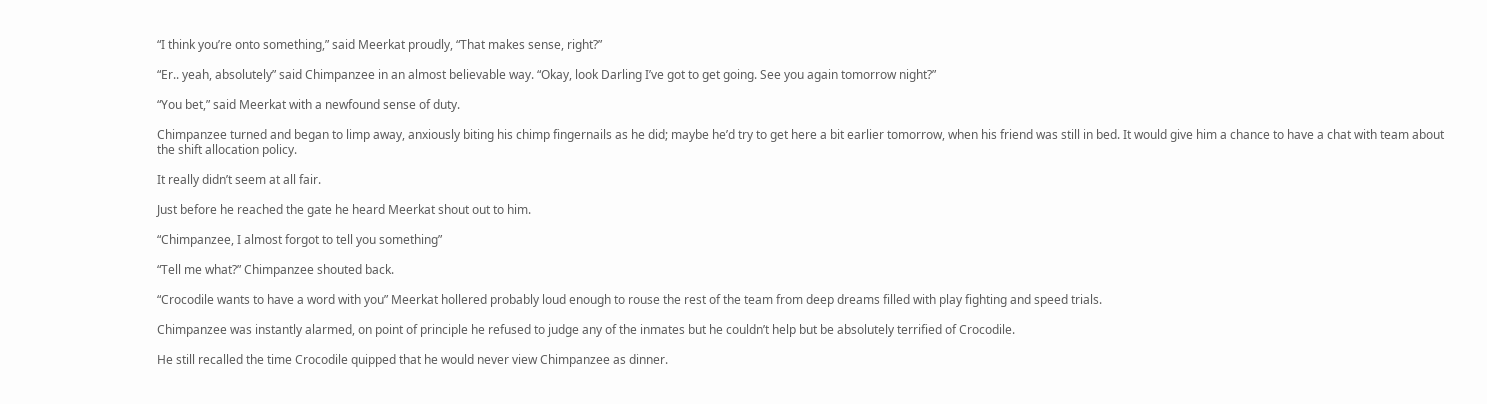“I think you’re onto something,” said Meerkat proudly, “That makes sense, right?”

“Er.. yeah, absolutely” said Chimpanzee in an almost believable way. “Okay, look Darling I’ve got to get going. See you again tomorrow night?”

“You bet,” said Meerkat with a newfound sense of duty.

Chimpanzee turned and began to limp away, anxiously biting his chimp fingernails as he did; maybe he’d try to get here a bit earlier tomorrow, when his friend was still in bed. It would give him a chance to have a chat with team about the shift allocation policy.

It really didn’t seem at all fair.

Just before he reached the gate he heard Meerkat shout out to him.

“Chimpanzee, I almost forgot to tell you something”

“Tell me what?” Chimpanzee shouted back.

“Crocodile wants to have a word with you” Meerkat hollered probably loud enough to rouse the rest of the team from deep dreams filled with play fighting and speed trials.

Chimpanzee was instantly alarmed, on point of principle he refused to judge any of the inmates but he couldn’t help but be absolutely terrified of Crocodile.

He still recalled the time Crocodile quipped that he would never view Chimpanzee as dinner.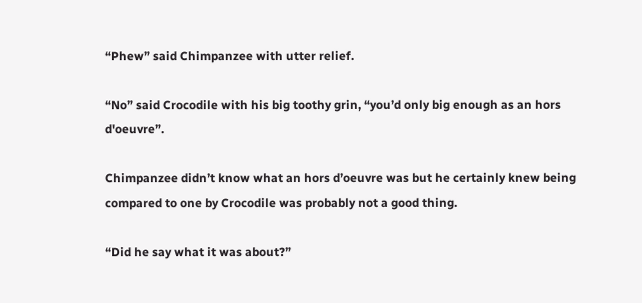“Phew” said Chimpanzee with utter relief.

“No” said Crocodile with his big toothy grin, “you’d only big enough as an hors d'oeuvre”.

Chimpanzee didn’t know what an hors d’oeuvre was but he certainly knew being compared to one by Crocodile was probably not a good thing.

“Did he say what it was about?”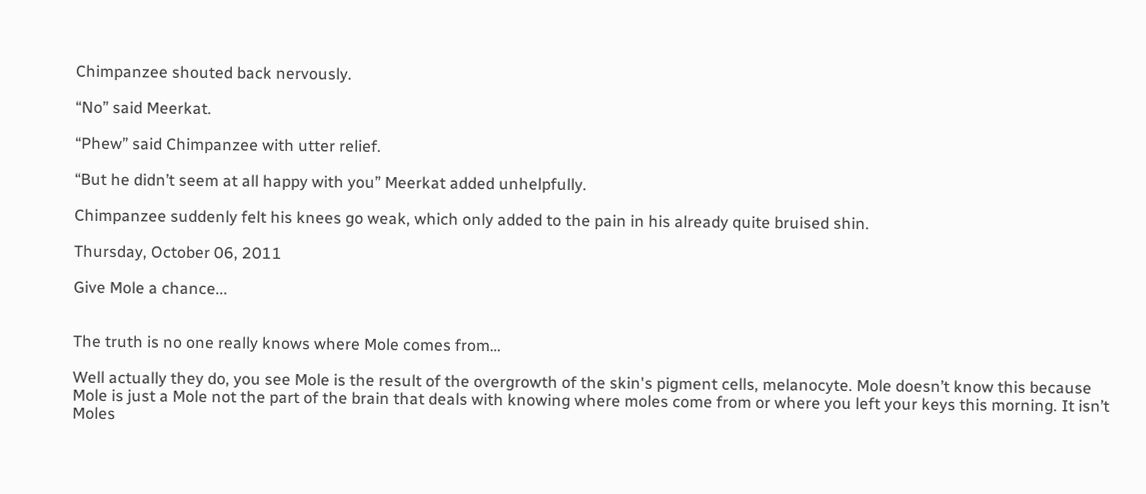Chimpanzee shouted back nervously.

“No” said Meerkat.

“Phew” said Chimpanzee with utter relief.

“But he didn’t seem at all happy with you” Meerkat added unhelpfully.

Chimpanzee suddenly felt his knees go weak, which only added to the pain in his already quite bruised shin.

Thursday, October 06, 2011

Give Mole a chance...


The truth is no one really knows where Mole comes from…

Well actually they do, you see Mole is the result of the overgrowth of the skin's pigment cells, melanocyte. Mole doesn’t know this because Mole is just a Mole not the part of the brain that deals with knowing where moles come from or where you left your keys this morning. It isn’t Moles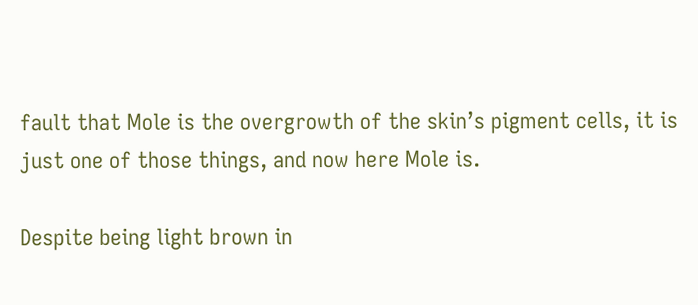fault that Mole is the overgrowth of the skin’s pigment cells, it is just one of those things, and now here Mole is.

Despite being light brown in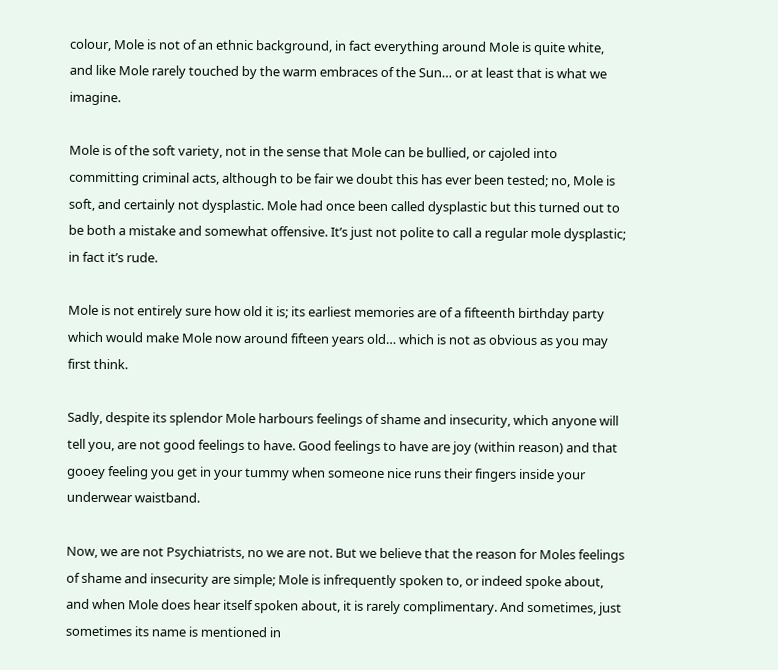colour, Mole is not of an ethnic background, in fact everything around Mole is quite white, and like Mole rarely touched by the warm embraces of the Sun… or at least that is what we imagine.

Mole is of the soft variety, not in the sense that Mole can be bullied, or cajoled into committing criminal acts, although to be fair we doubt this has ever been tested; no, Mole is soft, and certainly not dysplastic. Mole had once been called dysplastic but this turned out to be both a mistake and somewhat offensive. It’s just not polite to call a regular mole dysplastic; in fact it’s rude.

Mole is not entirely sure how old it is; its earliest memories are of a fifteenth birthday party which would make Mole now around fifteen years old… which is not as obvious as you may first think.

Sadly, despite its splendor Mole harbours feelings of shame and insecurity, which anyone will tell you, are not good feelings to have. Good feelings to have are joy (within reason) and that gooey feeling you get in your tummy when someone nice runs their fingers inside your underwear waistband.

Now, we are not Psychiatrists, no we are not. But we believe that the reason for Moles feelings of shame and insecurity are simple; Mole is infrequently spoken to, or indeed spoke about, and when Mole does hear itself spoken about, it is rarely complimentary. And sometimes, just sometimes its name is mentioned in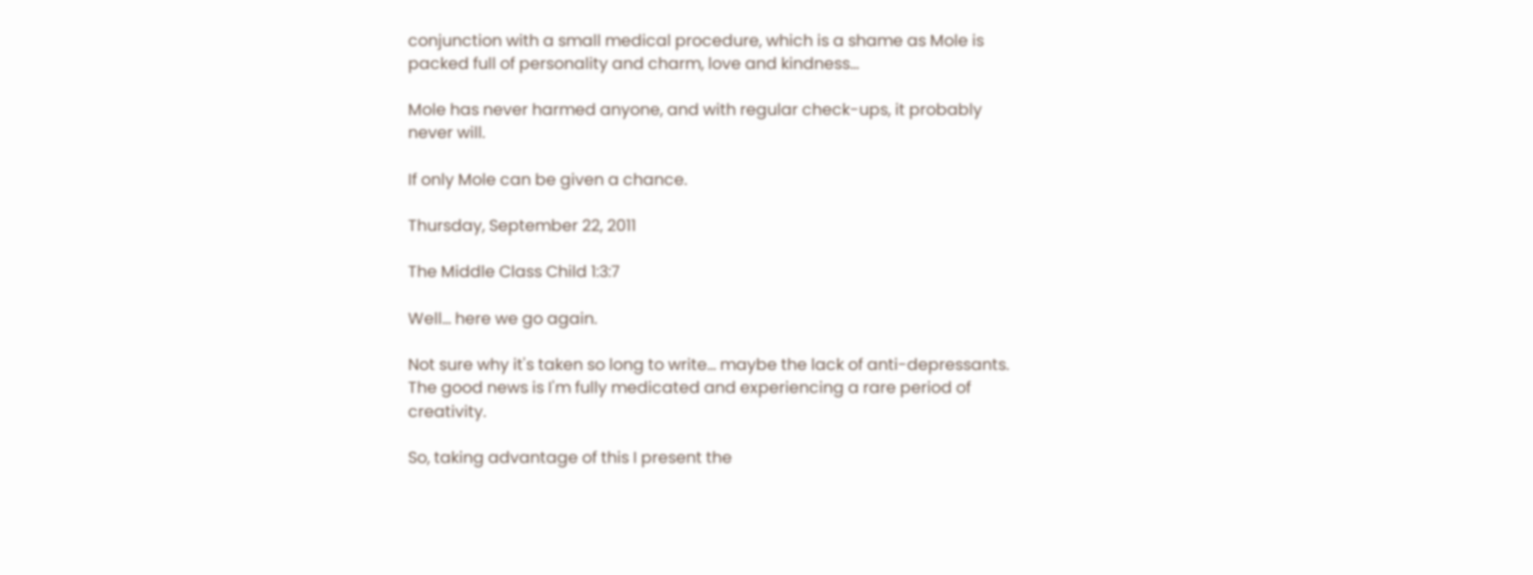conjunction with a small medical procedure, which is a shame as Mole is packed full of personality and charm, love and kindness…

Mole has never harmed anyone, and with regular check-ups, it probably never will.

If only Mole can be given a chance.

Thursday, September 22, 2011

The Middle Class Child 1:3:7

Well... here we go again.

Not sure why it's taken so long to write... maybe the lack of anti-depressants. The good news is I'm fully medicated and experiencing a rare period of creativity.

So, taking advantage of this I present the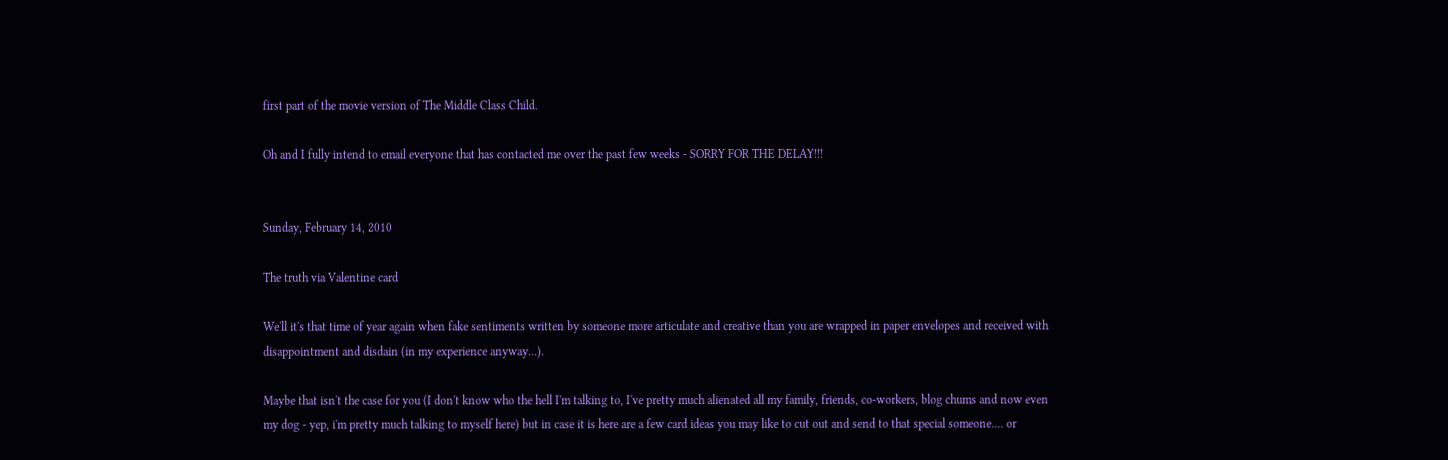first part of the movie version of The Middle Class Child.

Oh and I fully intend to email everyone that has contacted me over the past few weeks - SORRY FOR THE DELAY!!!


Sunday, February 14, 2010

The truth via Valentine card

We'll it's that time of year again when fake sentiments written by someone more articulate and creative than you are wrapped in paper envelopes and received with disappointment and disdain (in my experience anyway...).

Maybe that isn't the case for you (I don't know who the hell I'm talking to, I've pretty much alienated all my family, friends, co-workers, blog chums and now even my dog - yep, i'm pretty much talking to myself here) but in case it is here are a few card ideas you may like to cut out and send to that special someone.... or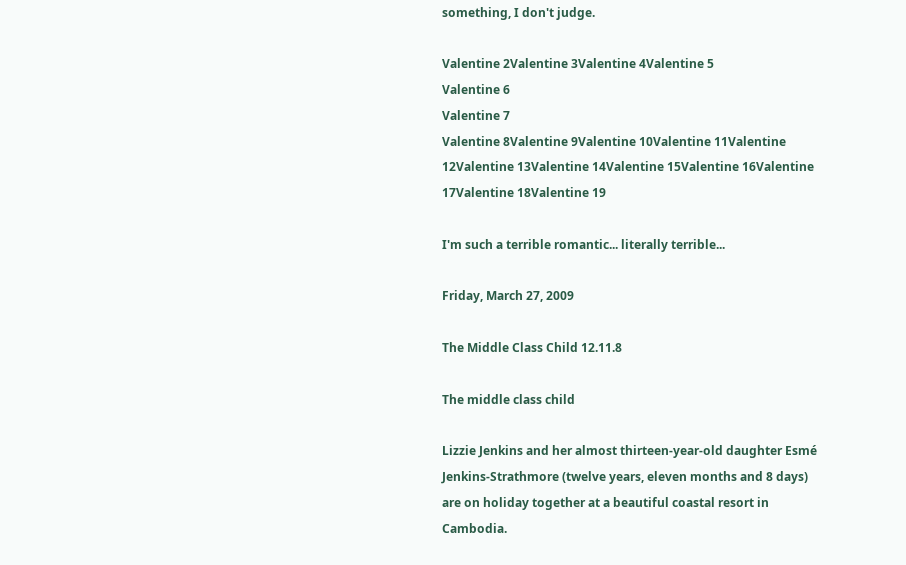something, I don't judge.

Valentine 2Valentine 3Valentine 4Valentine 5
Valentine 6
Valentine 7
Valentine 8Valentine 9Valentine 10Valentine 11Valentine 12Valentine 13Valentine 14Valentine 15Valentine 16Valentine 17Valentine 18Valentine 19

I'm such a terrible romantic... literally terrible...

Friday, March 27, 2009

The Middle Class Child 12.11.8

The middle class child

Lizzie Jenkins and her almost thirteen-year-old daughter Esmé Jenkins-Strathmore (twelve years, eleven months and 8 days) are on holiday together at a beautiful coastal resort in Cambodia.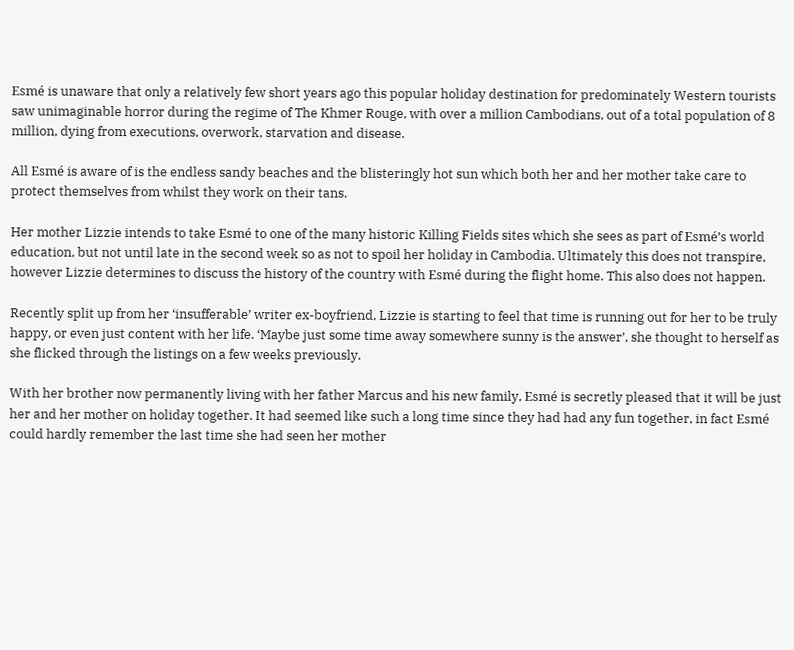Esmé is unaware that only a relatively few short years ago this popular holiday destination for predominately Western tourists saw unimaginable horror during the regime of The Khmer Rouge, with over a million Cambodians, out of a total population of 8 million, dying from executions, overwork, starvation and disease.

All Esmé is aware of is the endless sandy beaches and the blisteringly hot sun which both her and her mother take care to protect themselves from whilst they work on their tans.

Her mother Lizzie intends to take Esmé to one of the many historic Killing Fields sites which she sees as part of Esmé’s world education, but not until late in the second week so as not to spoil her holiday in Cambodia. Ultimately this does not transpire, however Lizzie determines to discuss the history of the country with Esmé during the flight home. This also does not happen.

Recently split up from her ‘insufferable’ writer ex-boyfriend, Lizzie is starting to feel that time is running out for her to be truly happy, or even just content with her life. ‘Maybe just some time away somewhere sunny is the answer’, she thought to herself as she flicked through the listings on a few weeks previously.

With her brother now permanently living with her father Marcus and his new family, Esmé is secretly pleased that it will be just her and her mother on holiday together. It had seemed like such a long time since they had had any fun together, in fact Esmé could hardly remember the last time she had seen her mother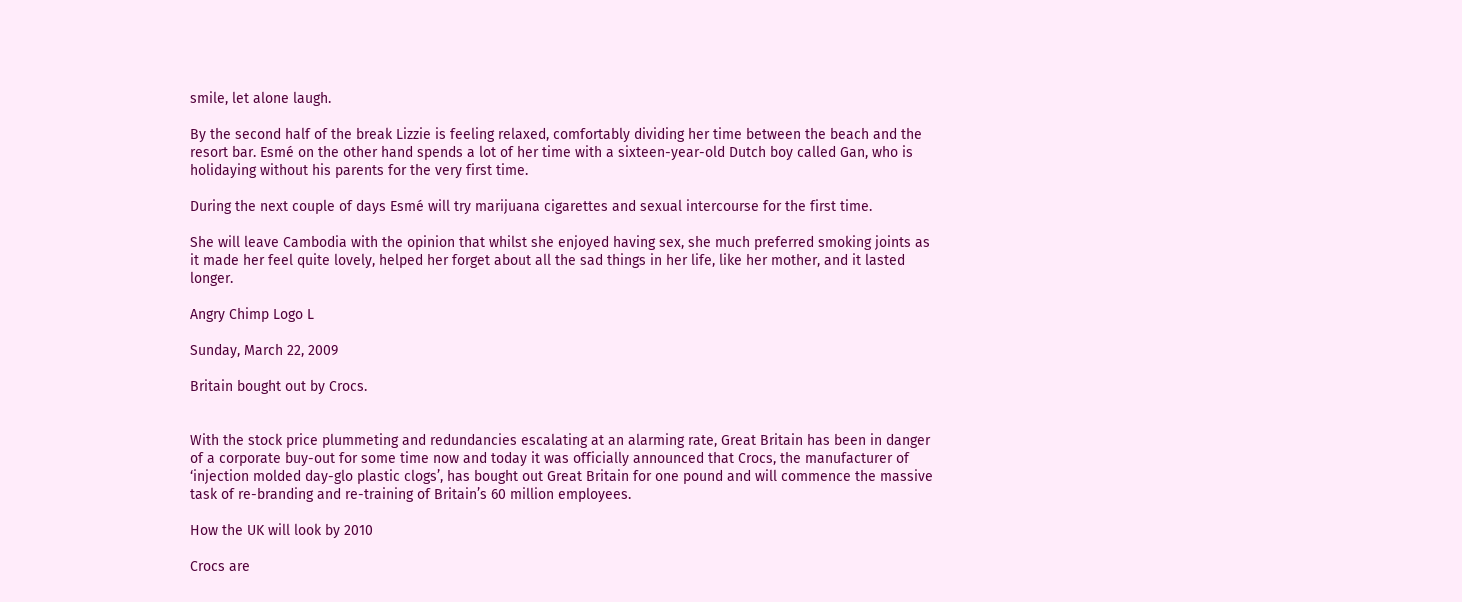smile, let alone laugh.

By the second half of the break Lizzie is feeling relaxed, comfortably dividing her time between the beach and the resort bar. Esmé on the other hand spends a lot of her time with a sixteen-year-old Dutch boy called Gan, who is holidaying without his parents for the very first time.

During the next couple of days Esmé will try marijuana cigarettes and sexual intercourse for the first time.

She will leave Cambodia with the opinion that whilst she enjoyed having sex, she much preferred smoking joints as it made her feel quite lovely, helped her forget about all the sad things in her life, like her mother, and it lasted longer.

Angry Chimp Logo L

Sunday, March 22, 2009

Britain bought out by Crocs.


With the stock price plummeting and redundancies escalating at an alarming rate, Great Britain has been in danger of a corporate buy-out for some time now and today it was officially announced that Crocs, the manufacturer of ‘injection molded day-glo plastic clogs’, has bought out Great Britain for one pound and will commence the massive task of re-branding and re-training of Britain’s 60 million employees.

How the UK will look by 2010

Crocs are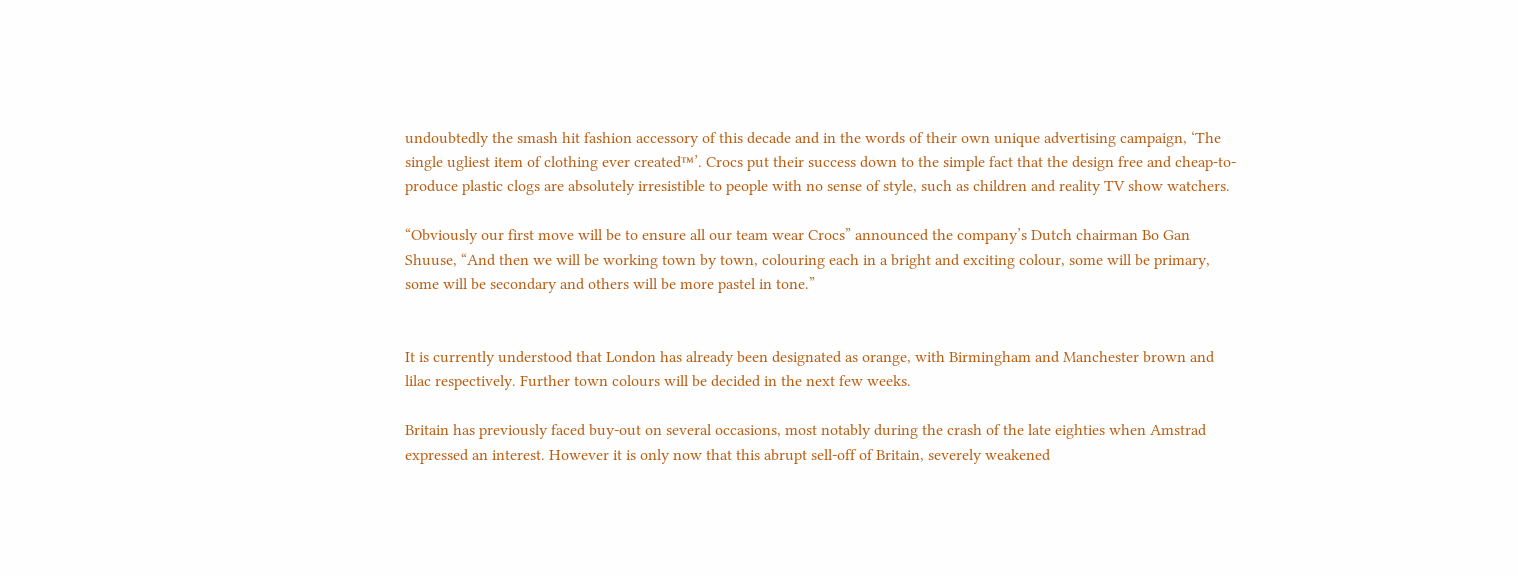undoubtedly the smash hit fashion accessory of this decade and in the words of their own unique advertising campaign, ‘The single ugliest item of clothing ever created™’. Crocs put their success down to the simple fact that the design free and cheap-to-produce plastic clogs are absolutely irresistible to people with no sense of style, such as children and reality TV show watchers.

“Obviously our first move will be to ensure all our team wear Crocs” announced the company’s Dutch chairman Bo Gan Shuuse, “And then we will be working town by town, colouring each in a bright and exciting colour, some will be primary, some will be secondary and others will be more pastel in tone.”


It is currently understood that London has already been designated as orange, with Birmingham and Manchester brown and lilac respectively. Further town colours will be decided in the next few weeks.

Britain has previously faced buy-out on several occasions, most notably during the crash of the late eighties when Amstrad expressed an interest. However it is only now that this abrupt sell-off of Britain, severely weakened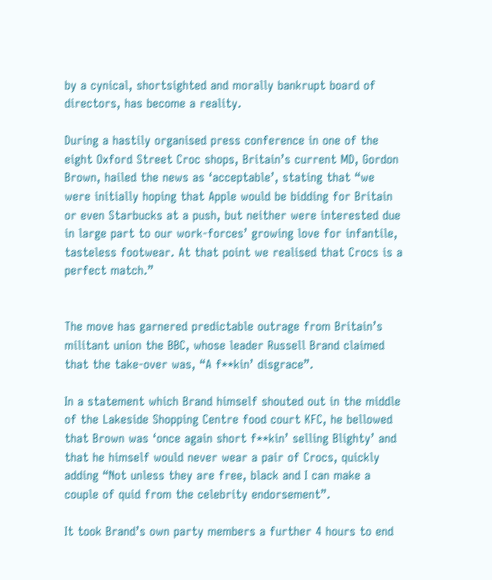by a cynical, shortsighted and morally bankrupt board of directors, has become a reality.

During a hastily organised press conference in one of the eight Oxford Street Croc shops, Britain’s current MD, Gordon Brown, hailed the news as ‘acceptable’, stating that “we were initially hoping that Apple would be bidding for Britain or even Starbucks at a push, but neither were interested due in large part to our work-forces’ growing love for infantile, tasteless footwear. At that point we realised that Crocs is a perfect match.”


The move has garnered predictable outrage from Britain’s militant union the BBC, whose leader Russell Brand claimed that the take-over was, “A f**kin’ disgrace”.

In a statement which Brand himself shouted out in the middle of the Lakeside Shopping Centre food court KFC, he bellowed that Brown was ‘once again short f**kin’ selling Blighty’ and that he himself would never wear a pair of Crocs, quickly adding “Not unless they are free, black and I can make a couple of quid from the celebrity endorsement”.

It took Brand’s own party members a further 4 hours to end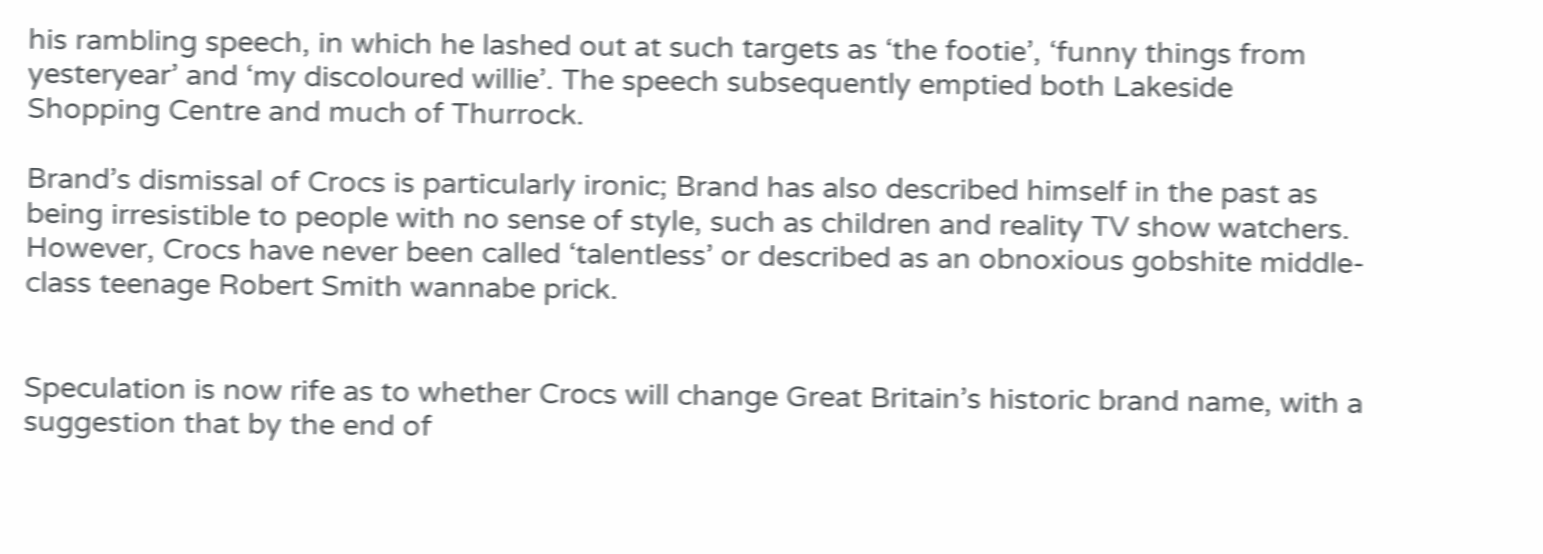his rambling speech, in which he lashed out at such targets as ‘the footie’, ‘funny things from yesteryear’ and ‘my discoloured willie’. The speech subsequently emptied both Lakeside Shopping Centre and much of Thurrock.

Brand’s dismissal of Crocs is particularly ironic; Brand has also described himself in the past as being irresistible to people with no sense of style, such as children and reality TV show watchers. However, Crocs have never been called ‘talentless’ or described as an obnoxious gobshite middle-class teenage Robert Smith wannabe prick.


Speculation is now rife as to whether Crocs will change Great Britain’s historic brand name, with a suggestion that by the end of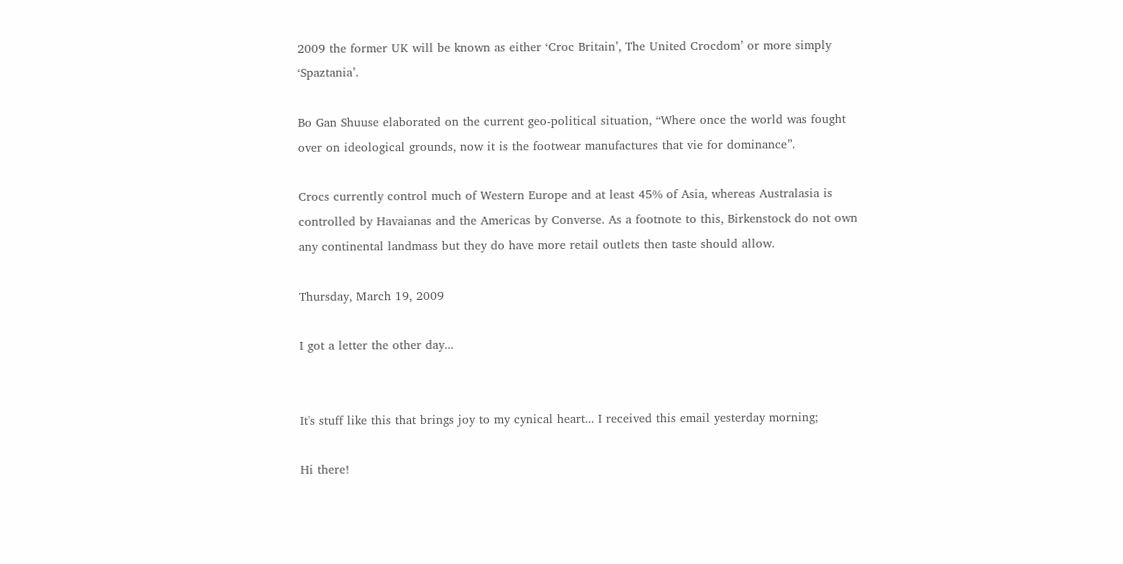2009 the former UK will be known as either ‘Croc Britain’, The United Crocdom’ or more simply ‘Spaztania’.

Bo Gan Shuuse elaborated on the current geo-political situation, “Where once the world was fought over on ideological grounds, now it is the footwear manufactures that vie for dominance”.

Crocs currently control much of Western Europe and at least 45% of Asia, whereas Australasia is controlled by Havaianas and the Americas by Converse. As a footnote to this, Birkenstock do not own any continental landmass but they do have more retail outlets then taste should allow.

Thursday, March 19, 2009

I got a letter the other day...


It's stuff like this that brings joy to my cynical heart... I received this email yesterday morning;

Hi there!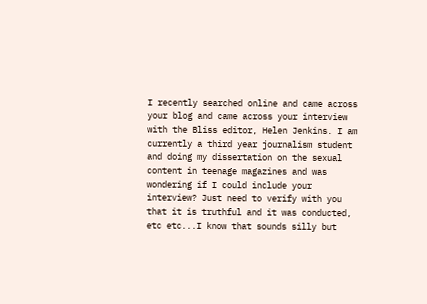I recently searched online and came across your blog and came across your interview with the Bliss editor, Helen Jenkins. I am currently a third year journalism student and doing my dissertation on the sexual content in teenage magazines and was wondering if I could include your interview? Just need to verify with you that it is truthful and it was conducted, etc etc...I know that sounds silly but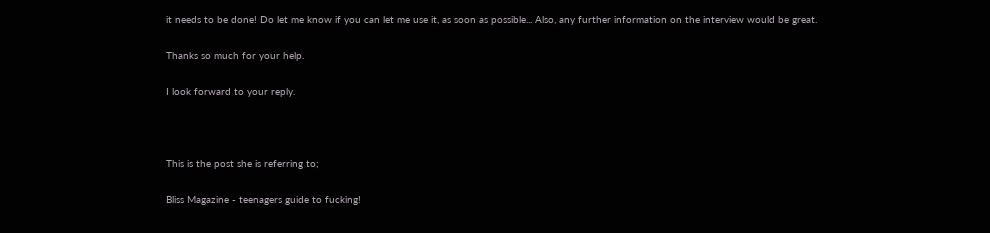it needs to be done! Do let me know if you can let me use it, as soon as possible... Also, any further information on the interview would be great.

Thanks so much for your help.

I look forward to your reply.



This is the post she is referring to;

Bliss Magazine - teenagers guide to fucking!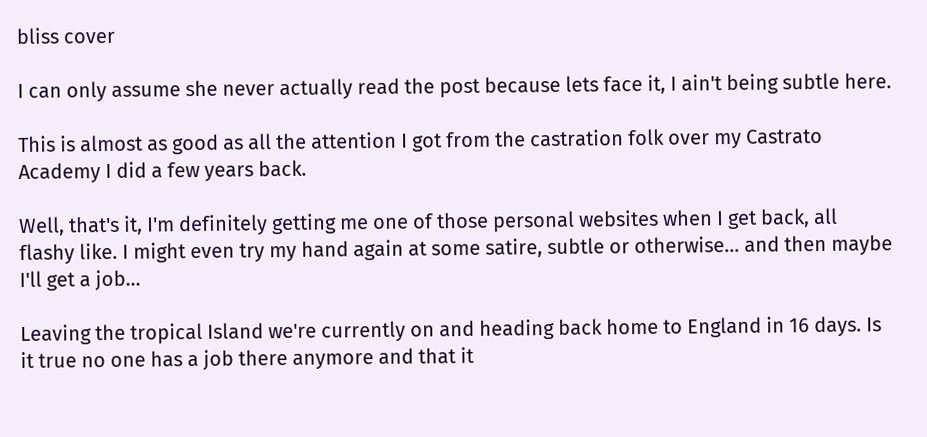bliss cover

I can only assume she never actually read the post because lets face it, I ain't being subtle here.

This is almost as good as all the attention I got from the castration folk over my Castrato Academy I did a few years back.

Well, that's it, I'm definitely getting me one of those personal websites when I get back, all flashy like. I might even try my hand again at some satire, subtle or otherwise... and then maybe I'll get a job...

Leaving the tropical Island we're currently on and heading back home to England in 16 days. Is it true no one has a job there anymore and that it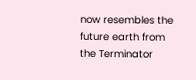now resembles the future earth from the Terminator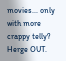movies... only with more crappy telly?
Herge OUT.